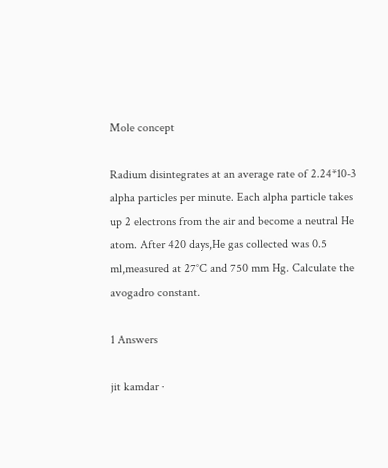Mole concept

Radium disintegrates at an average rate of 2.24*10-3 alpha particles per minute. Each alpha particle takes up 2 electrons from the air and become a neutral He atom. After 420 days,He gas collected was 0.5 ml,measured at 27°C and 750 mm Hg. Calculate the avogadro constant.

1 Answers

jit kamdar ·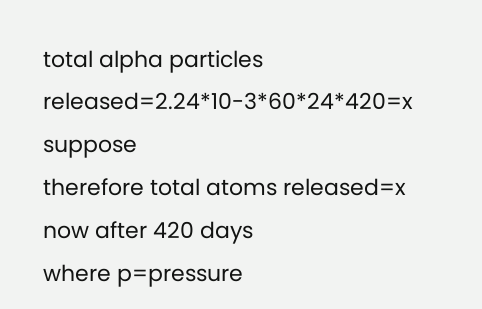total alpha particles released=2.24*10-3*60*24*420=x suppose
therefore total atoms released=x
now after 420 days
where p=pressure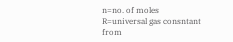n=no. of moles
R=universal gas consntant
from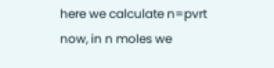here we calculate n=pvrt
now, in n moles we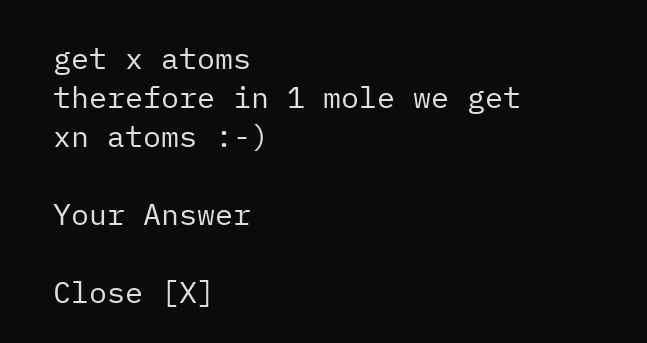get x atoms
therefore in 1 mole we get xn atoms :-)

Your Answer

Close [X]